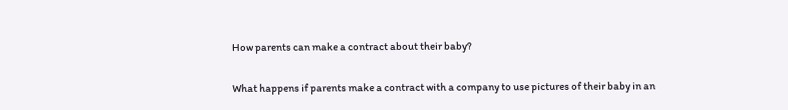How parents can make a contract about their baby?

What happens if parents make a contract with a company to use pictures of their baby in an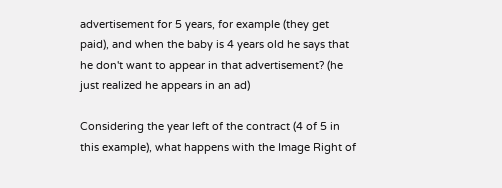advertisement for 5 years, for example (they get paid), and when the baby is 4 years old he says that he don't want to appear in that advertisement? (he just realized he appears in an ad)

Considering the year left of the contract (4 of 5 in this example), what happens with the Image Right of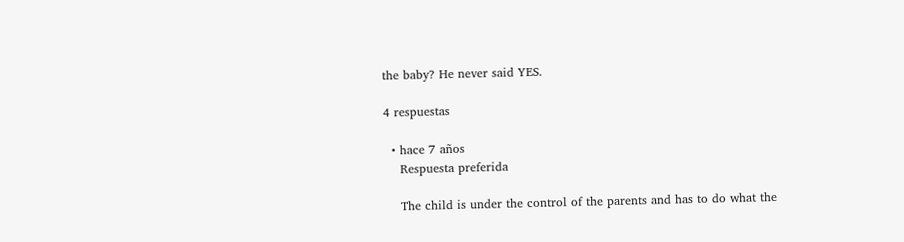the baby? He never said YES.

4 respuestas

  • hace 7 años
    Respuesta preferida

    The child is under the control of the parents and has to do what the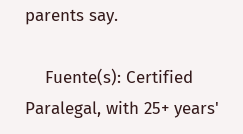parents say.

    Fuente(s): Certified Paralegal, with 25+ years'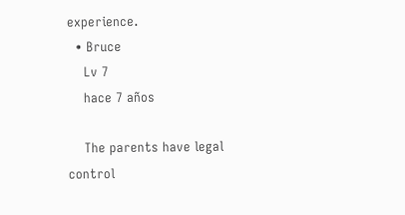experience.
  • Bruce
    Lv 7
    hace 7 años

    The parents have legal control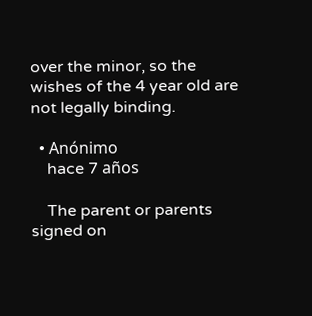over the minor, so the wishes of the 4 year old are not legally binding.

  • Anónimo
    hace 7 años

    The parent or parents signed on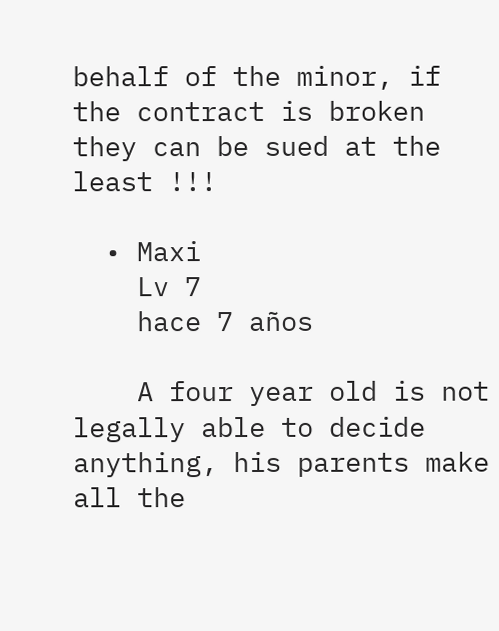behalf of the minor, if the contract is broken they can be sued at the least !!!

  • Maxi
    Lv 7
    hace 7 años

    A four year old is not legally able to decide anything, his parents make all the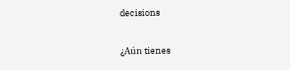decisions

¿Aún tienes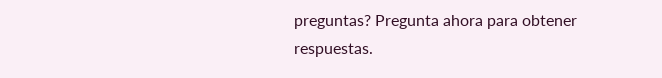preguntas? Pregunta ahora para obtener respuestas.